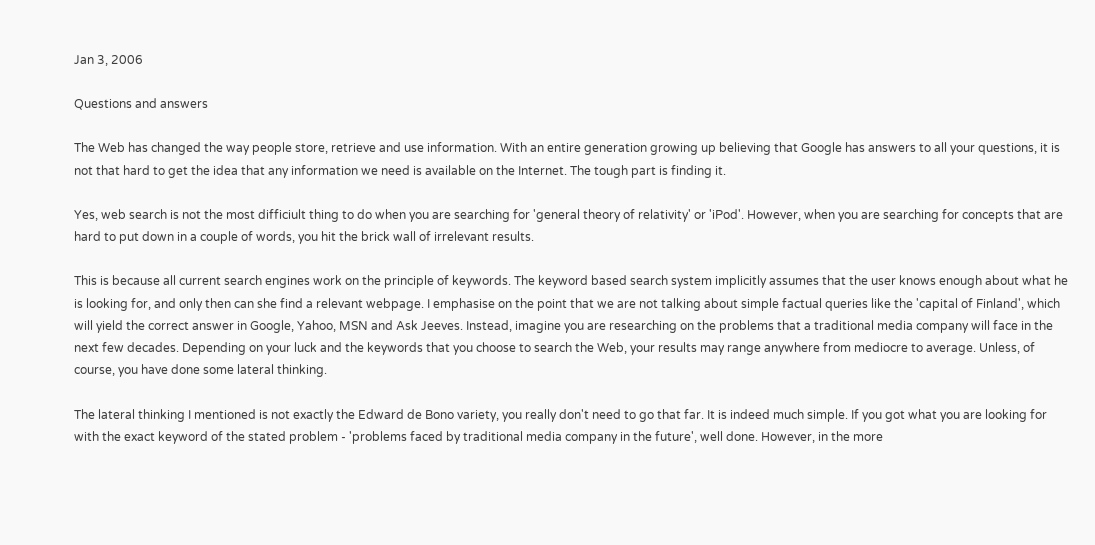Jan 3, 2006

Questions and answers

The Web has changed the way people store, retrieve and use information. With an entire generation growing up believing that Google has answers to all your questions, it is not that hard to get the idea that any information we need is available on the Internet. The tough part is finding it.

Yes, web search is not the most difficiult thing to do when you are searching for 'general theory of relativity' or 'iPod'. However, when you are searching for concepts that are hard to put down in a couple of words, you hit the brick wall of irrelevant results.

This is because all current search engines work on the principle of keywords. The keyword based search system implicitly assumes that the user knows enough about what he is looking for, and only then can she find a relevant webpage. I emphasise on the point that we are not talking about simple factual queries like the 'capital of Finland', which will yield the correct answer in Google, Yahoo, MSN and Ask Jeeves. Instead, imagine you are researching on the problems that a traditional media company will face in the next few decades. Depending on your luck and the keywords that you choose to search the Web, your results may range anywhere from mediocre to average. Unless, of course, you have done some lateral thinking.

The lateral thinking I mentioned is not exactly the Edward de Bono variety, you really don't need to go that far. It is indeed much simple. If you got what you are looking for with the exact keyword of the stated problem - 'problems faced by traditional media company in the future', well done. However, in the more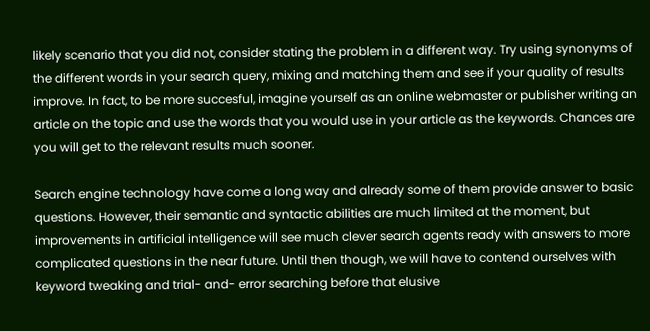likely scenario that you did not, consider stating the problem in a different way. Try using synonyms of the different words in your search query, mixing and matching them and see if your quality of results improve. In fact, to be more succesful, imagine yourself as an online webmaster or publisher writing an article on the topic and use the words that you would use in your article as the keywords. Chances are you will get to the relevant results much sooner.

Search engine technology have come a long way and already some of them provide answer to basic questions. However, their semantic and syntactic abilities are much limited at the moment, but improvements in artificial intelligence will see much clever search agents ready with answers to more complicated questions in the near future. Until then though, we will have to contend ourselves with keyword tweaking and trial- and- error searching before that elusive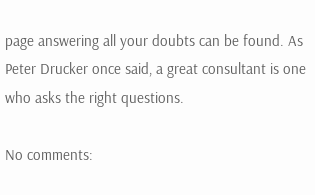page answering all your doubts can be found. As Peter Drucker once said, a great consultant is one who asks the right questions.

No comments: